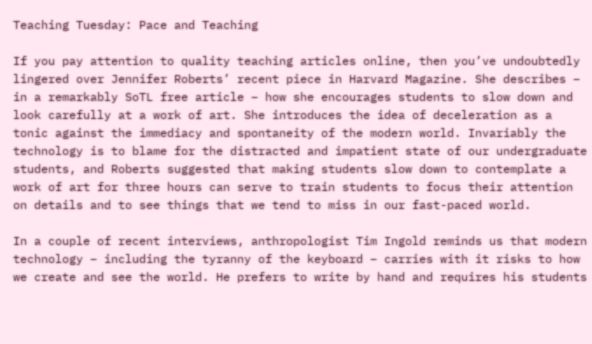Teaching Tuesday: Pace and Teaching

If you pay attention to quality teaching articles online, then you’ve undoubtedly lingered over Jennifer Roberts’ recent piece in Harvard Magazine. She describes – in a remarkably SoTL free article – how she encourages students to slow down and look carefully at a work of art. She introduces the idea of deceleration as a tonic against the immediacy and spontaneity of the modern world. Invariably the technology is to blame for the distracted and impatient state of our undergraduate students, and Roberts suggested that making students slow down to contemplate a work of art for three hours can serve to train students to focus their attention on details and to see things that we tend to miss in our fast-paced world.

In a couple of recent interviews, anthropologist Tim Ingold reminds us that modern technology – including the tyranny of the keyboard – carries with it risks to how we create and see the world. He prefers to write by hand and requires his students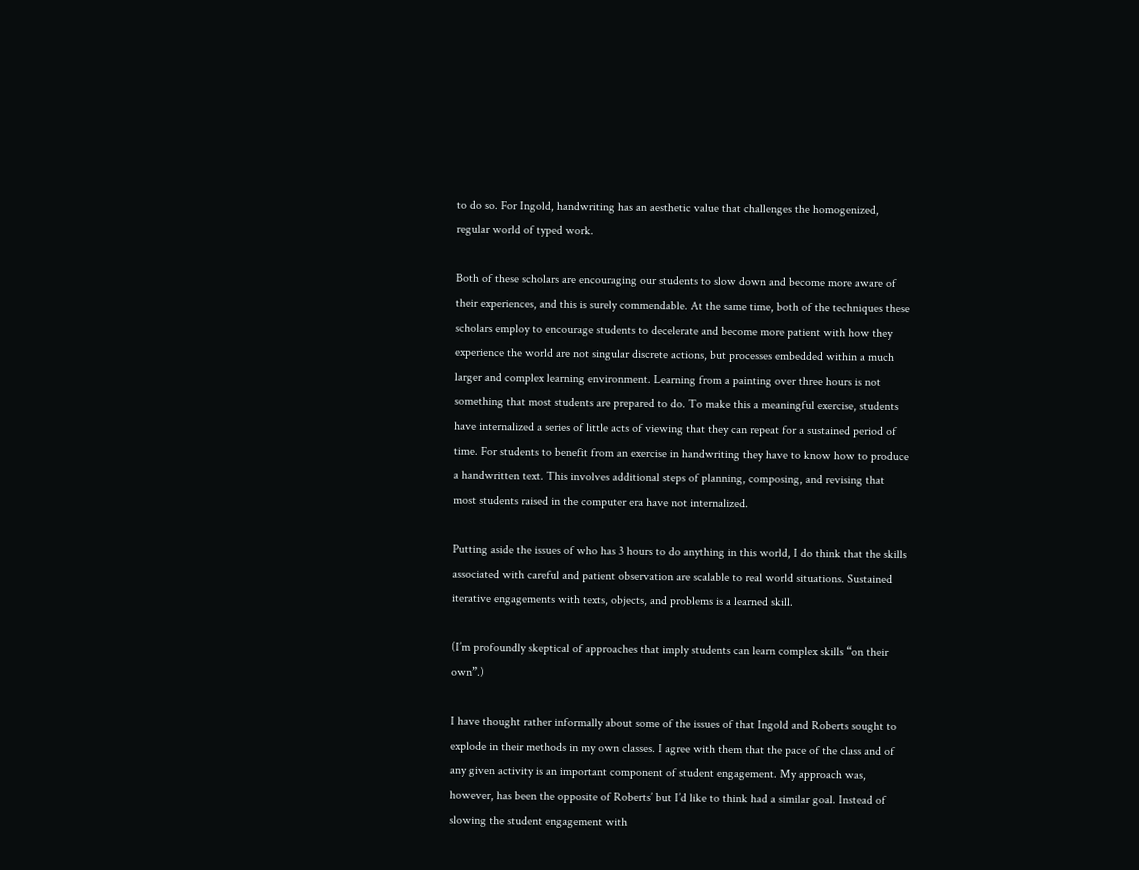to do so. For Ingold, handwriting has an aesthetic value that challenges the homogenized, regular world of typed work.

Both of these scholars are encouraging our students to slow down and become more aware of their experiences, and this is surely commendable. At the same time, both of the techniques these scholars employ to encourage students to decelerate and become more patient with how they experience the world are not singular discrete actions, but processes embedded within a much larger and complex learning environment. Learning from a painting over three hours is not something that most students are prepared to do. To make this a meaningful exercise, students have internalized a series of little acts of viewing that they can repeat for a sustained period of time. For students to benefit from an exercise in handwriting they have to know how to produce a handwritten text. This involves additional steps of planning, composing, and revising that most students raised in the computer era have not internalized.

Putting aside the issues of who has 3 hours to do anything in this world, I do think that the skills associated with careful and patient observation are scalable to real world situations. Sustained iterative engagements with texts, objects, and problems is a learned skill.

(I’m profoundly skeptical of approaches that imply students can learn complex skills “on their own”.)

I have thought rather informally about some of the issues of that Ingold and Roberts sought to explode in their methods in my own classes. I agree with them that the pace of the class and of any given activity is an important component of student engagement. My approach was, however, has been the opposite of Roberts’ but I’d like to think had a similar goal. Instead of slowing the student engagement with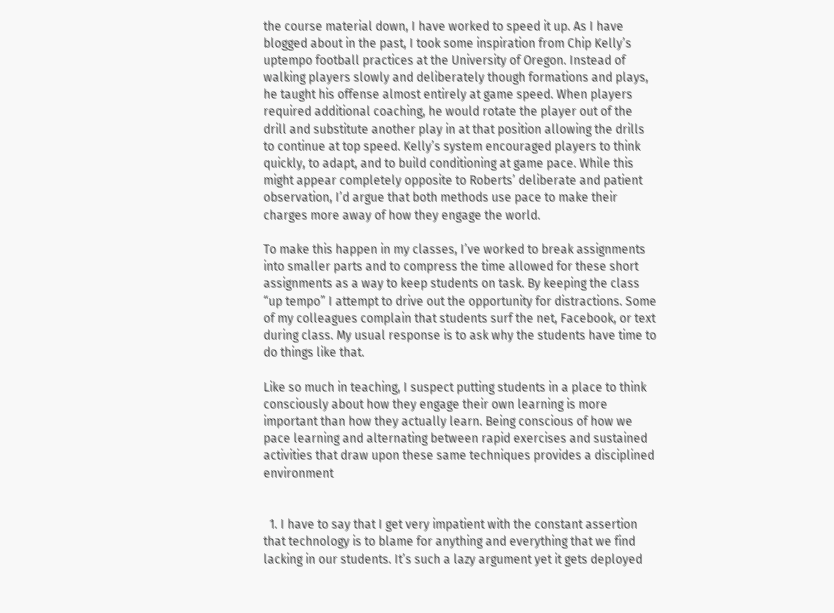the course material down, I have worked to speed it up. As I have blogged about in the past, I took some inspiration from Chip Kelly’s uptempo football practices at the University of Oregon. Instead of walking players slowly and deliberately though formations and plays, he taught his offense almost entirely at game speed. When players required additional coaching, he would rotate the player out of the drill and substitute another play in at that position allowing the drills to continue at top speed. Kelly’s system encouraged players to think quickly, to adapt, and to build conditioning at game pace. While this might appear completely opposite to Roberts’ deliberate and patient observation, I’d argue that both methods use pace to make their charges more away of how they engage the world.

To make this happen in my classes, I’ve worked to break assignments into smaller parts and to compress the time allowed for these short assignments as a way to keep students on task. By keeping the class “up tempo” I attempt to drive out the opportunity for distractions. Some of my colleagues complain that students surf the net, Facebook, or text during class. My usual response is to ask why the students have time to do things like that.

Like so much in teaching, I suspect putting students in a place to think consciously about how they engage their own learning is more important than how they actually learn. Being conscious of how we pace learning and alternating between rapid exercises and sustained activities that draw upon these same techniques provides a disciplined environment


  1. I have to say that I get very impatient with the constant assertion that technology is to blame for anything and everything that we find lacking in our students. It’s such a lazy argument yet it gets deployed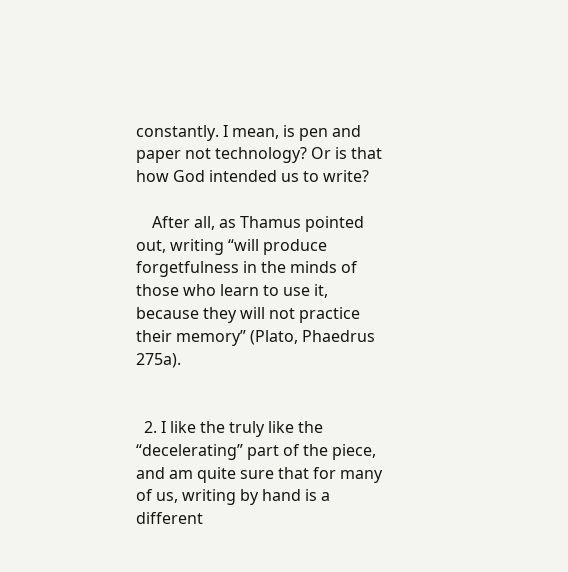constantly. I mean, is pen and paper not technology? Or is that how God intended us to write?

    After all, as Thamus pointed out, writing “will produce forgetfulness in the minds of those who learn to use it, because they will not practice their memory” (Plato, Phaedrus 275a).


  2. I like the truly like the “decelerating” part of the piece, and am quite sure that for many of us, writing by hand is a different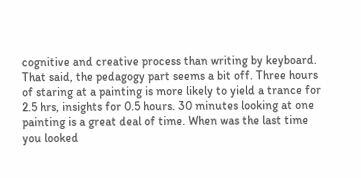cognitive and creative process than writing by keyboard. That said, the pedagogy part seems a bit off. Three hours of staring at a painting is more likely to yield a trance for 2.5 hrs, insights for 0.5 hours. 30 minutes looking at one painting is a great deal of time. When was the last time you looked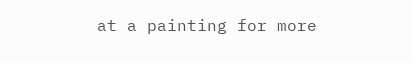at a painting for more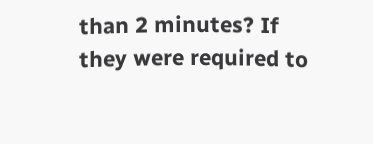than 2 minutes? If they were required to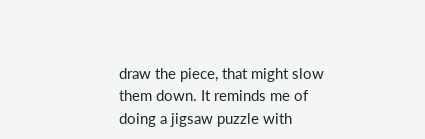draw the piece, that might slow them down. It reminds me of doing a jigsaw puzzle with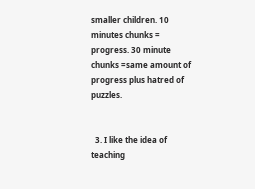smaller children. 10 minutes chunks = progress. 30 minute chunks =same amount of progress plus hatred of puzzles.


  3. I like the idea of teaching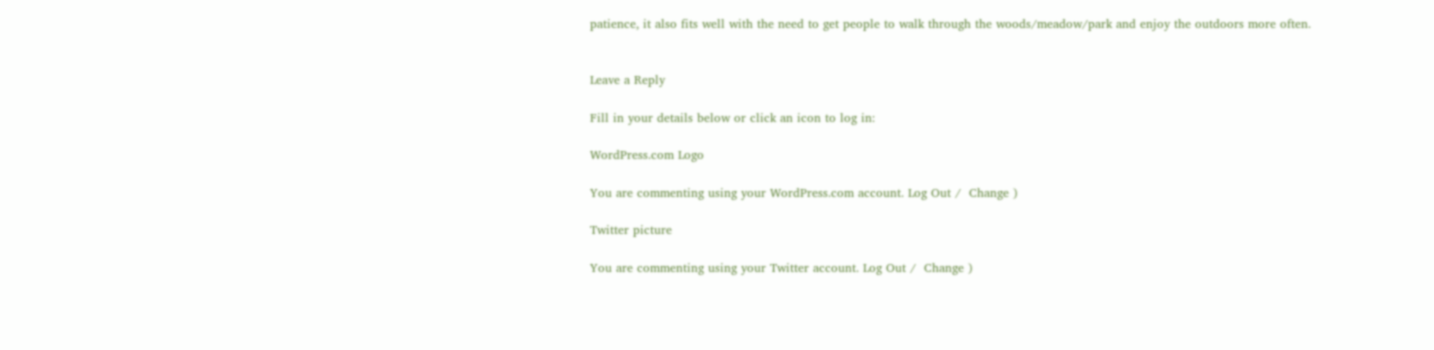patience, it also fits well with the need to get people to walk through the woods/meadow/park and enjoy the outdoors more often.


Leave a Reply

Fill in your details below or click an icon to log in:

WordPress.com Logo

You are commenting using your WordPress.com account. Log Out /  Change )

Twitter picture

You are commenting using your Twitter account. Log Out /  Change )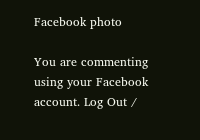Facebook photo

You are commenting using your Facebook account. Log Out /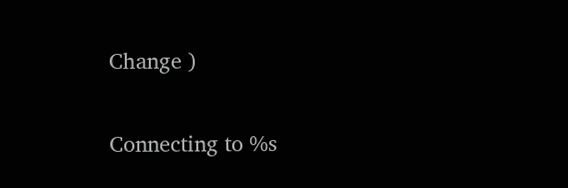Change )

Connecting to %s